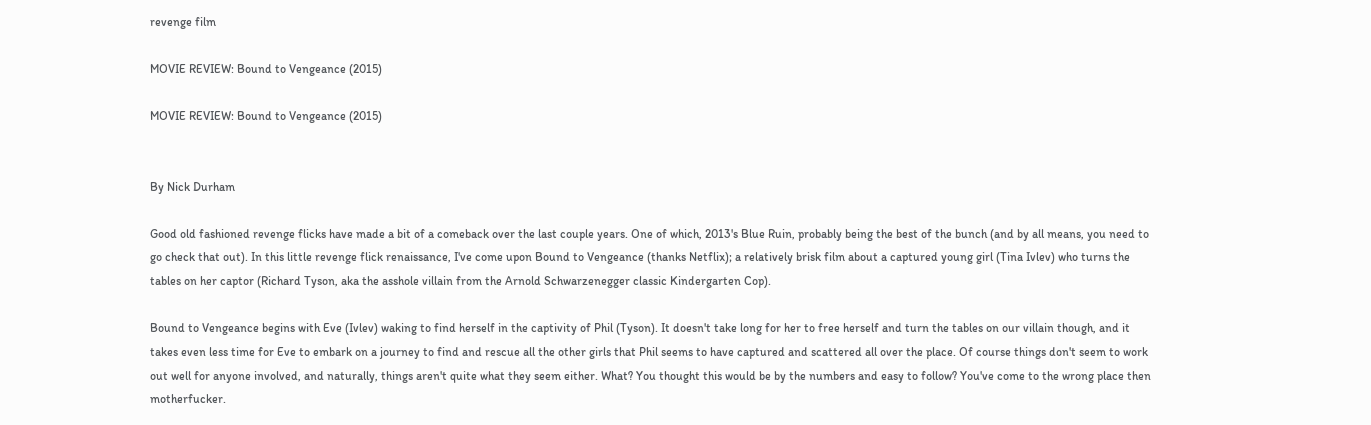revenge film

MOVIE REVIEW: Bound to Vengeance (2015)

MOVIE REVIEW: Bound to Vengeance (2015)


By Nick Durham

Good old fashioned revenge flicks have made a bit of a comeback over the last couple years. One of which, 2013's Blue Ruin, probably being the best of the bunch (and by all means, you need to go check that out). In this little revenge flick renaissance, I've come upon Bound to Vengeance (thanks Netflix); a relatively brisk film about a captured young girl (Tina Ivlev) who turns the tables on her captor (Richard Tyson, aka the asshole villain from the Arnold Schwarzenegger classic Kindergarten Cop).

Bound to Vengeance begins with Eve (Ivlev) waking to find herself in the captivity of Phil (Tyson). It doesn't take long for her to free herself and turn the tables on our villain though, and it takes even less time for Eve to embark on a journey to find and rescue all the other girls that Phil seems to have captured and scattered all over the place. Of course things don't seem to work out well for anyone involved, and naturally, things aren't quite what they seem either. What? You thought this would be by the numbers and easy to follow? You've come to the wrong place then motherfucker.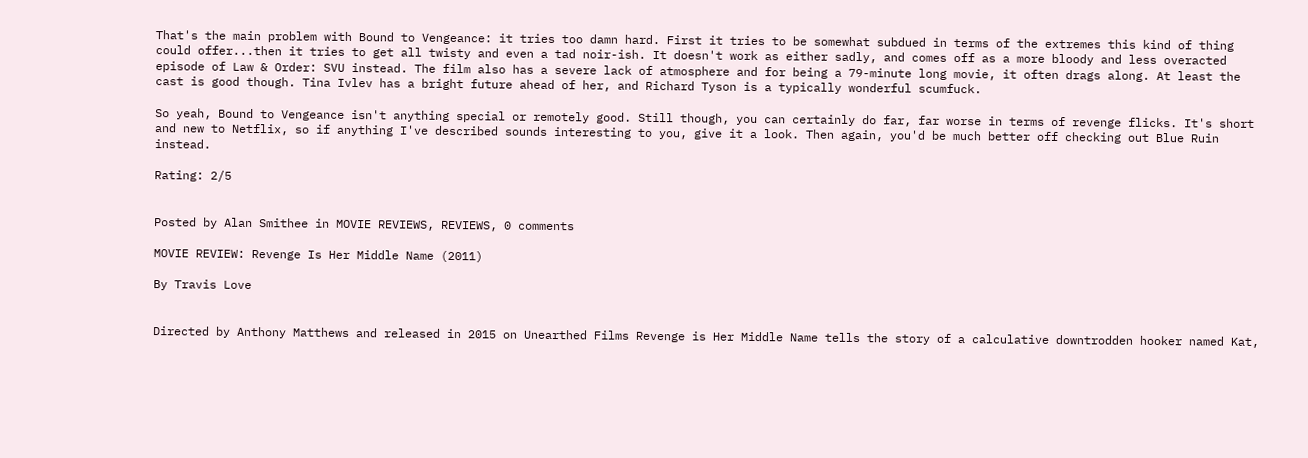That's the main problem with Bound to Vengeance: it tries too damn hard. First it tries to be somewhat subdued in terms of the extremes this kind of thing could offer...then it tries to get all twisty and even a tad noir-ish. It doesn't work as either sadly, and comes off as a more bloody and less overacted episode of Law & Order: SVU instead. The film also has a severe lack of atmosphere and for being a 79-minute long movie, it often drags along. At least the cast is good though. Tina Ivlev has a bright future ahead of her, and Richard Tyson is a typically wonderful scumfuck.

So yeah, Bound to Vengeance isn't anything special or remotely good. Still though, you can certainly do far, far worse in terms of revenge flicks. It's short and new to Netflix, so if anything I've described sounds interesting to you, give it a look. Then again, you'd be much better off checking out Blue Ruin instead.

Rating: 2/5


Posted by Alan Smithee in MOVIE REVIEWS, REVIEWS, 0 comments

MOVIE REVIEW: Revenge Is Her Middle Name (2011)

By Travis Love


Directed by Anthony Matthews and released in 2015 on Unearthed Films Revenge is Her Middle Name tells the story of a calculative downtrodden hooker named Kat,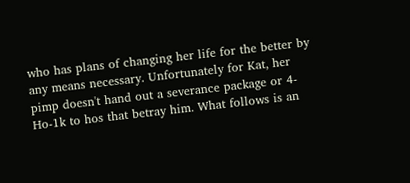who has plans of changing her life for the better by any means necessary. Unfortunately for Kat, her pimp doesn't hand out a severance package or 4-Ho-1k to hos that betray him. What follows is an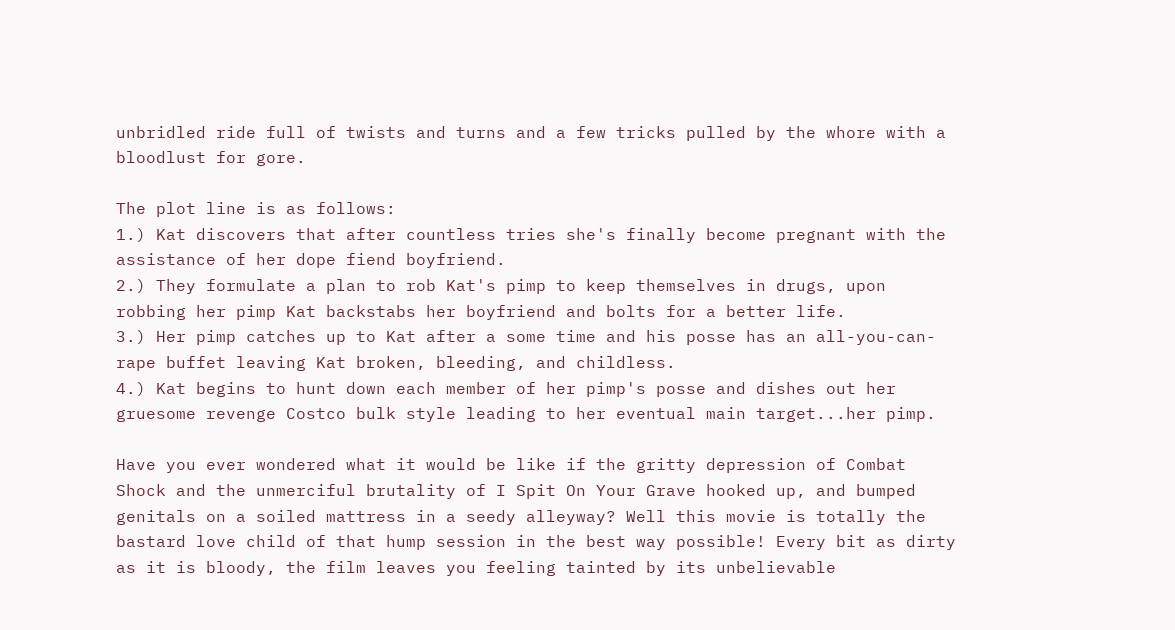unbridled ride full of twists and turns and a few tricks pulled by the whore with a bloodlust for gore.

The plot line is as follows:
1.) Kat discovers that after countless tries she's finally become pregnant with the assistance of her dope fiend boyfriend.
2.) They formulate a plan to rob Kat's pimp to keep themselves in drugs, upon robbing her pimp Kat backstabs her boyfriend and bolts for a better life.
3.) Her pimp catches up to Kat after a some time and his posse has an all-you-can-rape buffet leaving Kat broken, bleeding, and childless.
4.) Kat begins to hunt down each member of her pimp's posse and dishes out her gruesome revenge Costco bulk style leading to her eventual main target...her pimp.

Have you ever wondered what it would be like if the gritty depression of Combat Shock and the unmerciful brutality of I Spit On Your Grave hooked up, and bumped genitals on a soiled mattress in a seedy alleyway? Well this movie is totally the bastard love child of that hump session in the best way possible! Every bit as dirty as it is bloody, the film leaves you feeling tainted by its unbelievable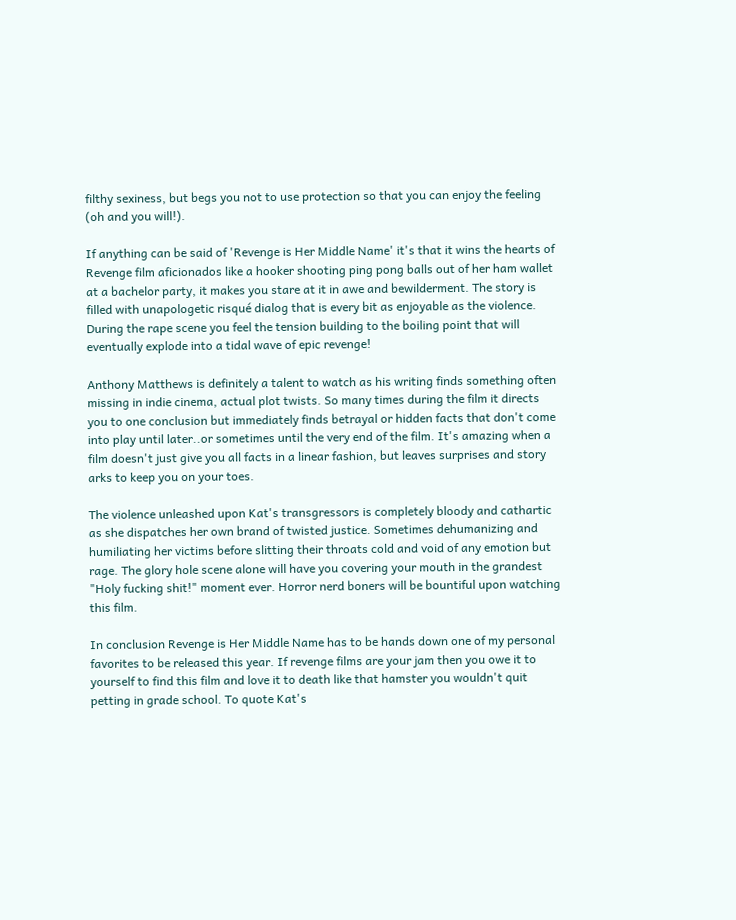filthy sexiness, but begs you not to use protection so that you can enjoy the feeling (oh and you will!).

If anything can be said of 'Revenge is Her Middle Name' it's that it wins the hearts of Revenge film aficionados like a hooker shooting ping pong balls out of her ham wallet at a bachelor party, it makes you stare at it in awe and bewilderment. The story is filled with unapologetic risqué dialog that is every bit as enjoyable as the violence. During the rape scene you feel the tension building to the boiling point that will eventually explode into a tidal wave of epic revenge!

Anthony Matthews is definitely a talent to watch as his writing finds something often missing in indie cinema, actual plot twists. So many times during the film it directs you to one conclusion but immediately finds betrayal or hidden facts that don't come into play until later..or sometimes until the very end of the film. It's amazing when a film doesn't just give you all facts in a linear fashion, but leaves surprises and story arks to keep you on your toes.

The violence unleashed upon Kat's transgressors is completely bloody and cathartic as she dispatches her own brand of twisted justice. Sometimes dehumanizing and humiliating her victims before slitting their throats cold and void of any emotion but rage. The glory hole scene alone will have you covering your mouth in the grandest "Holy fucking shit!" moment ever. Horror nerd boners will be bountiful upon watching this film.

In conclusion Revenge is Her Middle Name has to be hands down one of my personal favorites to be released this year. If revenge films are your jam then you owe it to yourself to find this film and love it to death like that hamster you wouldn't quit petting in grade school. To quote Kat's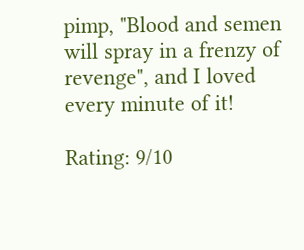pimp, "Blood and semen will spray in a frenzy of revenge", and I loved every minute of it!

Rating: 9/10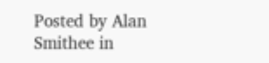Posted by Alan Smithee in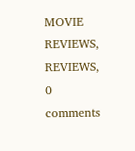MOVIE REVIEWS, REVIEWS, 0 comments